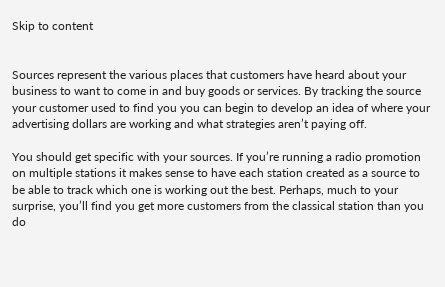Skip to content


Sources represent the various places that customers have heard about your business to want to come in and buy goods or services. By tracking the source your customer used to find you you can begin to develop an idea of where your advertising dollars are working and what strategies aren’t paying off.

You should get specific with your sources. If you’re running a radio promotion on multiple stations it makes sense to have each station created as a source to be able to track which one is working out the best. Perhaps, much to your surprise, you’ll find you get more customers from the classical station than you do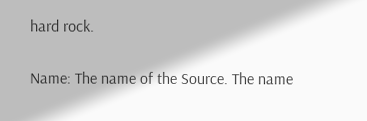hard rock.


Name: The name of the Source. The name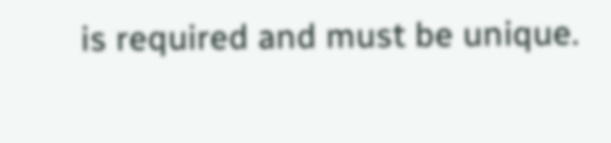is required and must be unique.